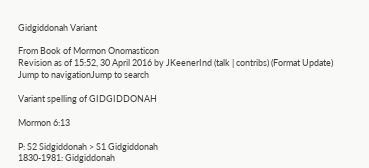Gidgiddonah Variant

From Book of Mormon Onomasticon
Revision as of 15:52, 30 April 2016 by JKeenerInd (talk | contribs) (Format Update)
Jump to navigationJump to search

Variant spelling of GIDGIDDONAH

Mormon 6:13

P: S2 Sidgiddonah > S1 Gidgiddonah
1830-1981: Gidgiddonah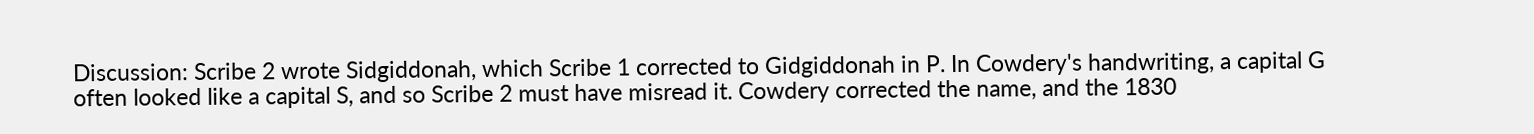Discussion: Scribe 2 wrote Sidgiddonah, which Scribe 1 corrected to Gidgiddonah in P. In Cowdery's handwriting, a capital G often looked like a capital S, and so Scribe 2 must have misread it. Cowdery corrected the name, and the 1830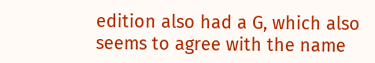edition also had a G, which also seems to agree with the name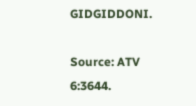GIDGIDDONI.

Source: ATV 6:3644.